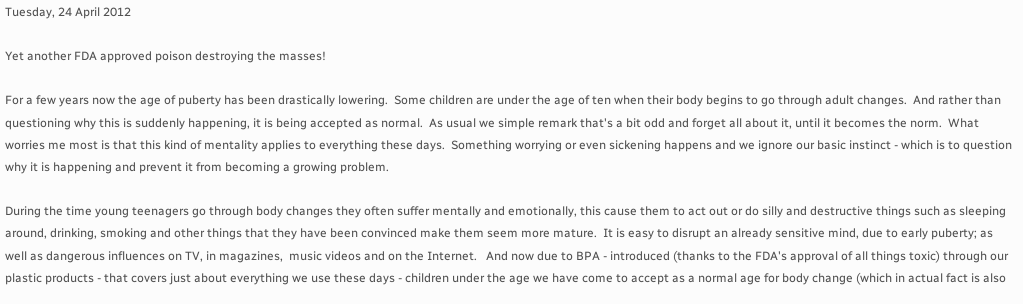Tuesday, 24 April 2012

Yet another FDA approved poison destroying the masses!

For a few years now the age of puberty has been drastically lowering.  Some children are under the age of ten when their body begins to go through adult changes.  And rather than questioning why this is suddenly happening, it is being accepted as normal.  As usual we simple remark that's a bit odd and forget all about it, until it becomes the norm.  What worries me most is that this kind of mentality applies to everything these days.  Something worrying or even sickening happens and we ignore our basic instinct - which is to question why it is happening and prevent it from becoming a growing problem.

During the time young teenagers go through body changes they often suffer mentally and emotionally, this cause them to act out or do silly and destructive things such as sleeping around, drinking, smoking and other things that they have been convinced make them seem more mature.  It is easy to disrupt an already sensitive mind, due to early puberty; as well as dangerous influences on TV, in magazines,  music videos and on the Internet.   And now due to BPA - introduced (thanks to the FDA's approval of all things toxic) through our plastic products - that covers just about everything we use these days - children under the age we have come to accept as a normal age for body change (which in actual fact is also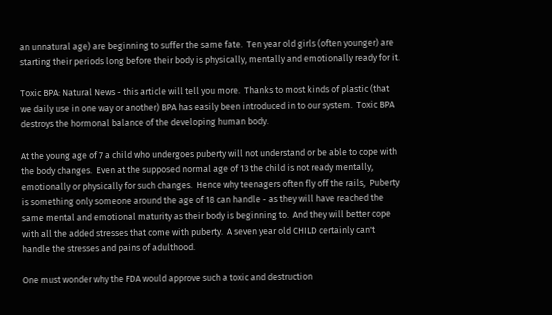an unnatural age) are beginning to suffer the same fate.  Ten year old girls (often younger) are starting their periods long before their body is physically, mentally and emotionally ready for it.

Toxic BPA: Natural News - this article will tell you more.  Thanks to most kinds of plastic (that we daily use in one way or another) BPA has easily been introduced in to our system.  Toxic BPA destroys the hormonal balance of the developing human body.

At the young age of 7 a child who undergoes puberty will not understand or be able to cope with the body changes.  Even at the supposed normal age of 13 the child is not ready mentally, emotionally or physically for such changes.  Hence why teenagers often fly off the rails,  Puberty is something only someone around the age of 18 can handle - as they will have reached the same mental and emotional maturity as their body is beginning to.  And they will better cope with all the added stresses that come with puberty.  A seven year old CHILD certainly can't handle the stresses and pains of adulthood.

One must wonder why the FDA would approve such a toxic and destruction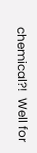chemical?!  Well for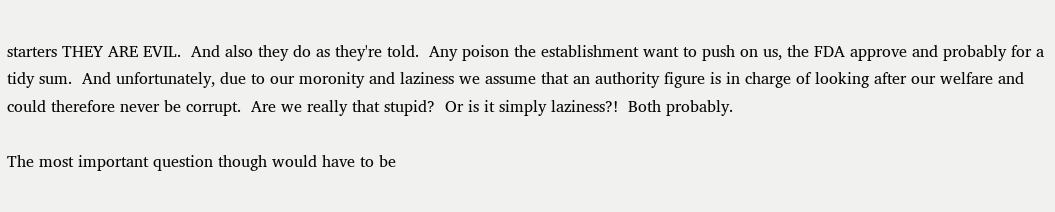starters THEY ARE EVIL.  And also they do as they're told.  Any poison the establishment want to push on us, the FDA approve and probably for a tidy sum.  And unfortunately, due to our moronity and laziness we assume that an authority figure is in charge of looking after our welfare and could therefore never be corrupt.  Are we really that stupid?  Or is it simply laziness?!  Both probably.

The most important question though would have to be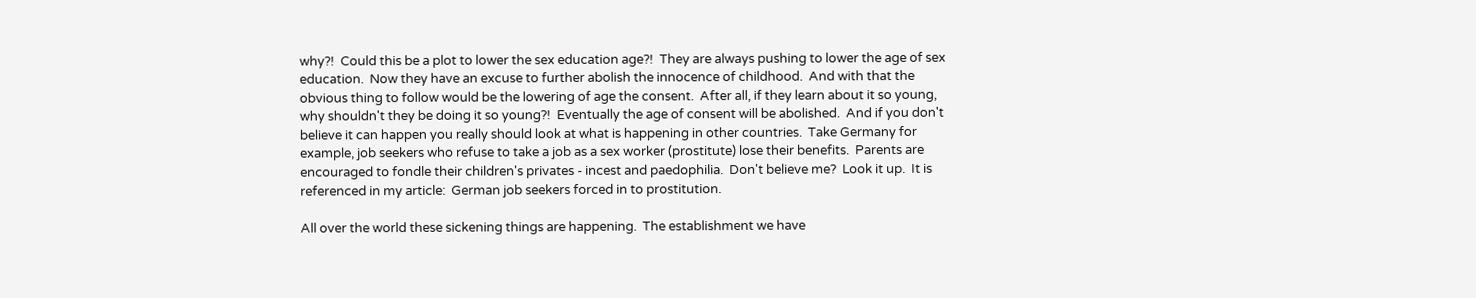why?!  Could this be a plot to lower the sex education age?!  They are always pushing to lower the age of sex education.  Now they have an excuse to further abolish the innocence of childhood.  And with that the obvious thing to follow would be the lowering of age the consent.  After all, if they learn about it so young, why shouldn't they be doing it so young?!  Eventually the age of consent will be abolished.  And if you don't believe it can happen you really should look at what is happening in other countries.  Take Germany for example, job seekers who refuse to take a job as a sex worker (prostitute) lose their benefits.  Parents are encouraged to fondle their children's privates - incest and paedophilia.  Don't believe me?  Look it up.  It is referenced in my article:  German job seekers forced in to prostitution.

All over the world these sickening things are happening.  The establishment we have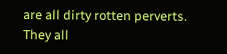are all dirty rotten perverts.  They all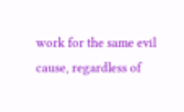work for the same evil cause, regardless of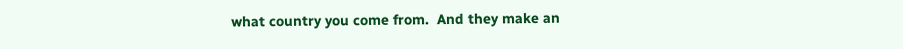what country you come from.  And they make an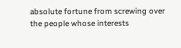absolute fortune from screwing over the people whose interests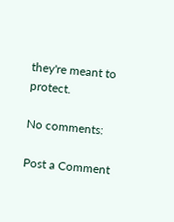they're meant to protect.

No comments:

Post a Comment